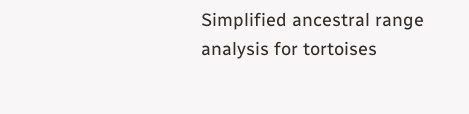Simplified ancestral range analysis for tortoises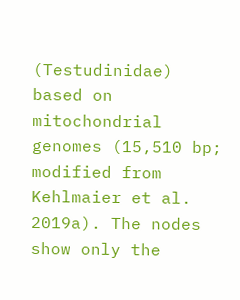(Testudinidae) based on mitochondrial genomes (15,510 bp; modified from Kehlmaier et al. 2019a). The nodes show only the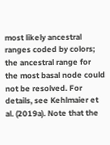most likely ancestral ranges coded by colors; the ancestral range for the most basal node could not be resolved. For details, see Kehlmaier et al. (2019a). Note that the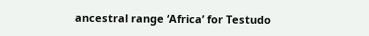ancestral range ‘Africa’ for Testudo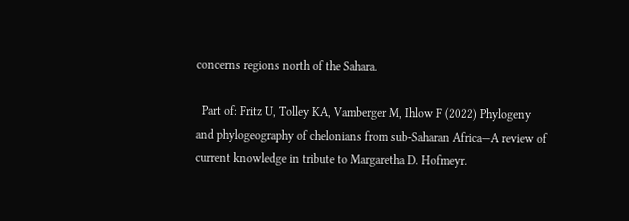concerns regions north of the Sahara.

  Part of: Fritz U, Tolley KA, Vamberger M, Ihlow F (2022) Phylogeny and phylogeography of chelonians from sub-Saharan Africa—A review of current knowledge in tribute to Margaretha D. Hofmeyr.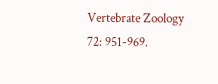Vertebrate Zoology 72: 951-969.